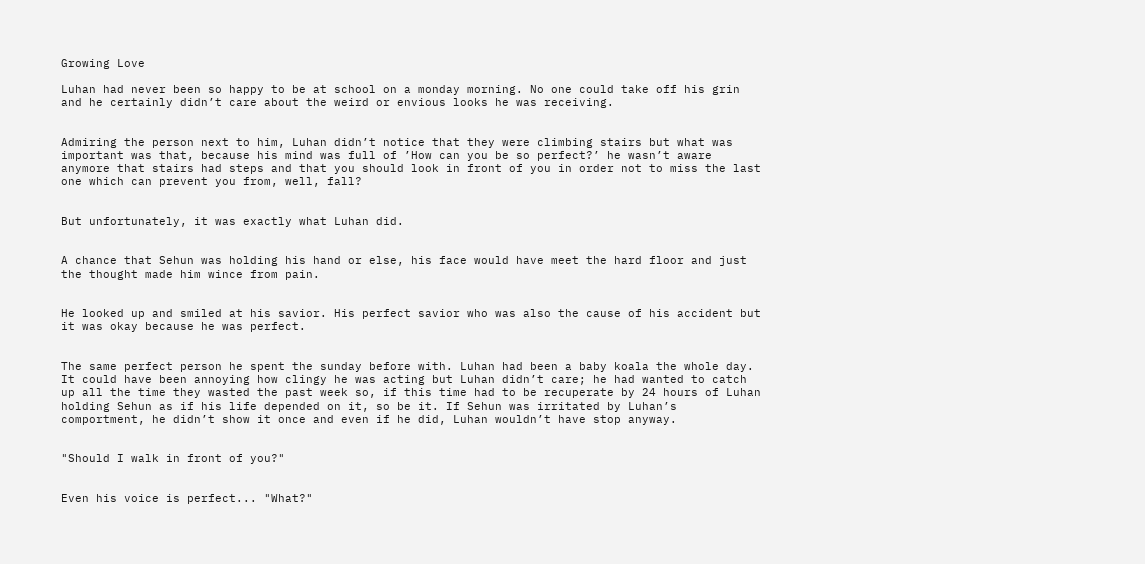Growing Love

Luhan had never been so happy to be at school on a monday morning. No one could take off his grin and he certainly didn’t care about the weird or envious looks he was receiving.


Admiring the person next to him, Luhan didn’t notice that they were climbing stairs but what was important was that, because his mind was full of ’How can you be so perfect?’ he wasn’t aware anymore that stairs had steps and that you should look in front of you in order not to miss the last one which can prevent you from, well, fall?


But unfortunately, it was exactly what Luhan did.


A chance that Sehun was holding his hand or else, his face would have meet the hard floor and just the thought made him wince from pain.


He looked up and smiled at his savior. His perfect savior who was also the cause of his accident but it was okay because he was perfect.


The same perfect person he spent the sunday before with. Luhan had been a baby koala the whole day. It could have been annoying how clingy he was acting but Luhan didn’t care; he had wanted to catch up all the time they wasted the past week so, if this time had to be recuperate by 24 hours of Luhan holding Sehun as if his life depended on it, so be it. If Sehun was irritated by Luhan’s comportment, he didn’t show it once and even if he did, Luhan wouldn’t have stop anyway.


"Should I walk in front of you?"


Even his voice is perfect... "What?"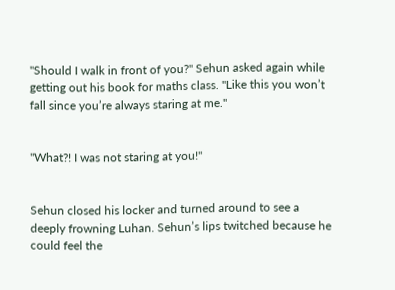"Should I walk in front of you?" Sehun asked again while getting out his book for maths class. "Like this you won’t fall since you’re always staring at me."


"What?! I was not staring at you!"


Sehun closed his locker and turned around to see a deeply frowning Luhan. Sehun’s lips twitched because he could feel the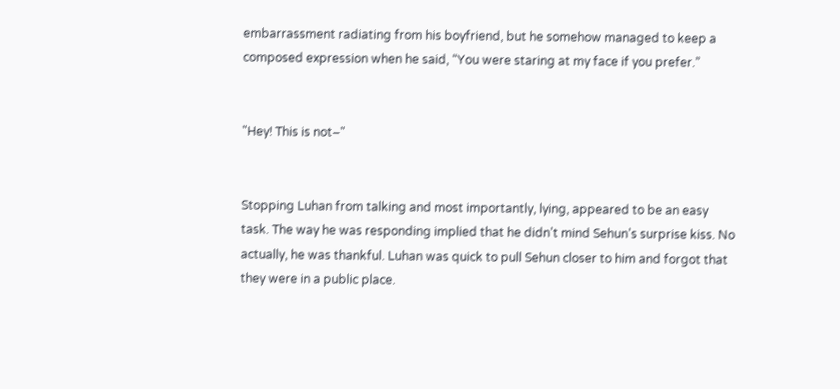embarrassment radiating from his boyfriend, but he somehow managed to keep a composed expression when he said, “You were staring at my face if you prefer.”


"Hey! This is not–"


Stopping Luhan from talking and most importantly, lying, appeared to be an easy task. The way he was responding implied that he didn’t mind Sehun’s surprise kiss. No actually, he was thankful. Luhan was quick to pull Sehun closer to him and forgot that they were in a public place.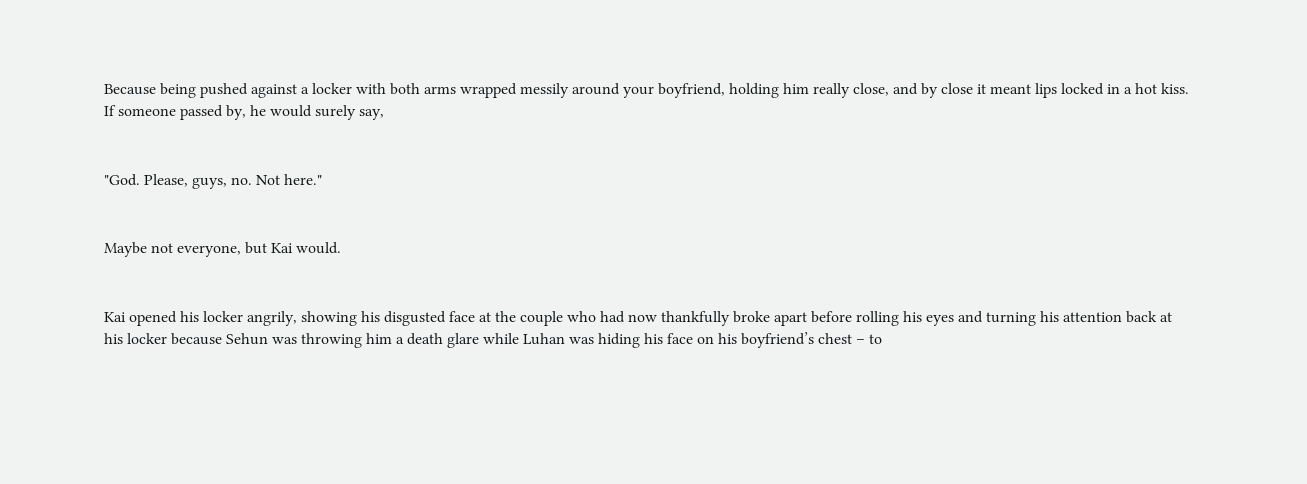Because being pushed against a locker with both arms wrapped messily around your boyfriend, holding him really close, and by close it meant lips locked in a hot kiss. If someone passed by, he would surely say,


"God. Please, guys, no. Not here."


Maybe not everyone, but Kai would.


Kai opened his locker angrily, showing his disgusted face at the couple who had now thankfully broke apart before rolling his eyes and turning his attention back at his locker because Sehun was throwing him a death glare while Luhan was hiding his face on his boyfriend’s chest – to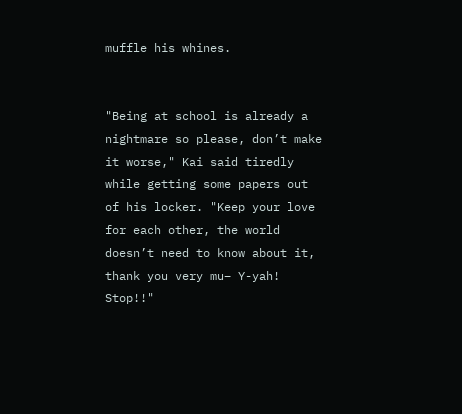muffle his whines.


"Being at school is already a nightmare so please, don’t make it worse," Kai said tiredly while getting some papers out of his locker. "Keep your love for each other, the world doesn’t need to know about it, thank you very mu– Y-yah! Stop!!"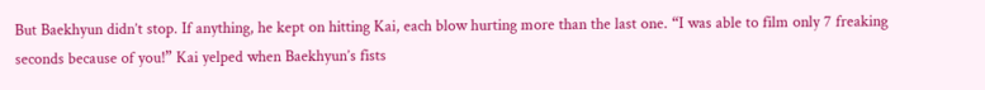But Baekhyun didn’t stop. If anything, he kept on hitting Kai, each blow hurting more than the last one. “I was able to film only 7 freaking seconds because of you!” Kai yelped when Baekhyun’s fists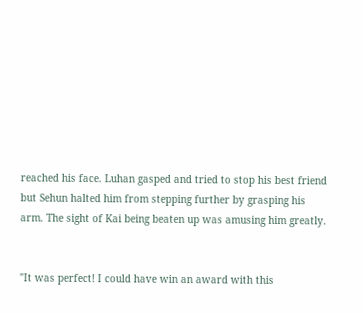reached his face. Luhan gasped and tried to stop his best friend but Sehun halted him from stepping further by grasping his arm. The sight of Kai being beaten up was amusing him greatly.


"It was perfect! I could have win an award with this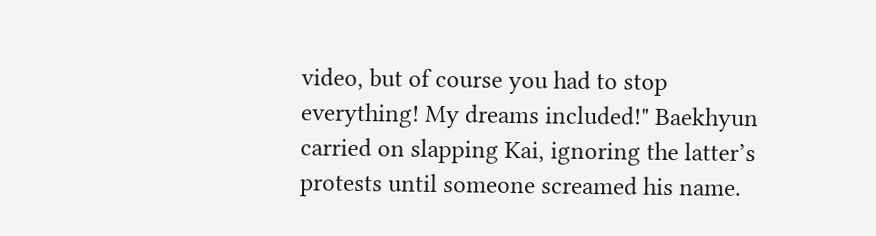video, but of course you had to stop everything! My dreams included!" Baekhyun carried on slapping Kai, ignoring the latter’s protests until someone screamed his name.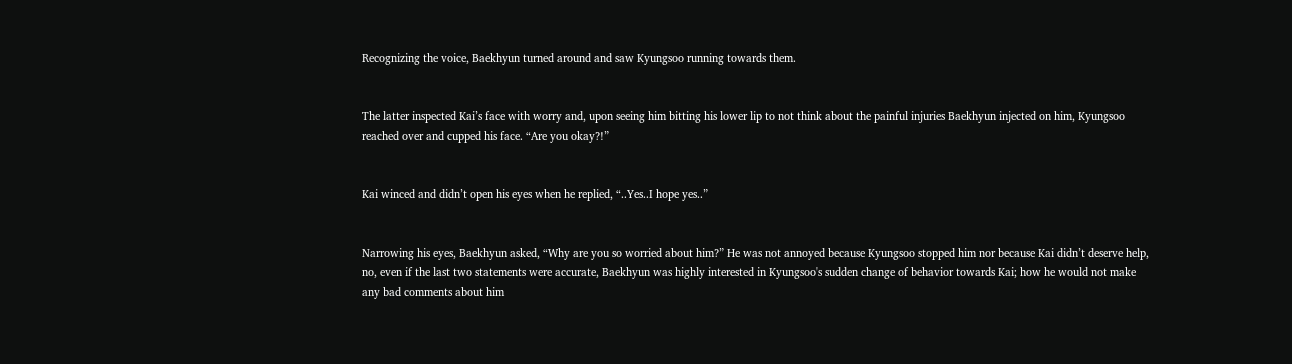Recognizing the voice, Baekhyun turned around and saw Kyungsoo running towards them.


The latter inspected Kai’s face with worry and, upon seeing him bitting his lower lip to not think about the painful injuries Baekhyun injected on him, Kyungsoo reached over and cupped his face. “Are you okay?!”


Kai winced and didn’t open his eyes when he replied, “..Yes..I hope yes..”


Narrowing his eyes, Baekhyun asked, “Why are you so worried about him?” He was not annoyed because Kyungsoo stopped him nor because Kai didn’t deserve help, no, even if the last two statements were accurate, Baekhyun was highly interested in Kyungsoo's sudden change of behavior towards Kai; how he would not make any bad comments about him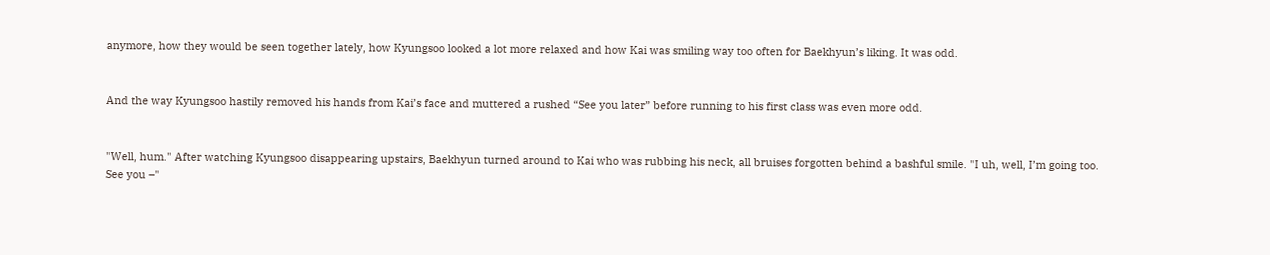anymore, how they would be seen together lately, how Kyungsoo looked a lot more relaxed and how Kai was smiling way too often for Baekhyun’s liking. It was odd.


And the way Kyungsoo hastily removed his hands from Kai’s face and muttered a rushed “See you later” before running to his first class was even more odd.


"Well, hum." After watching Kyungsoo disappearing upstairs, Baekhyun turned around to Kai who was rubbing his neck, all bruises forgotten behind a bashful smile. "I uh, well, I’m going too. See you –"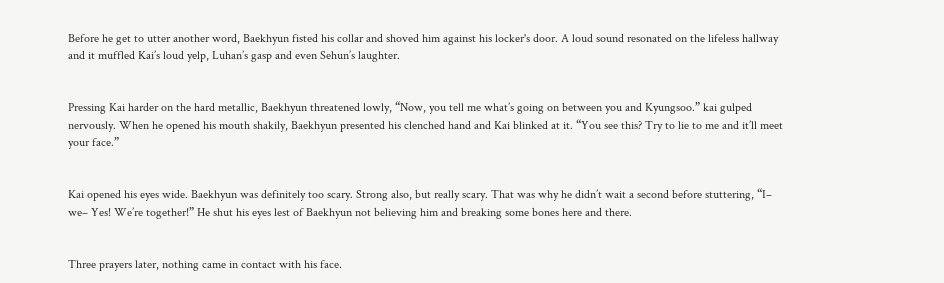Before he get to utter another word, Baekhyun fisted his collar and shoved him against his locker's door. A loud sound resonated on the lifeless hallway and it muffled Kai’s loud yelp, Luhan’s gasp and even Sehun’s laughter.


Pressing Kai harder on the hard metallic, Baekhyun threatened lowly, “Now, you tell me what’s going on between you and Kyungsoo.” kai gulped nervously. When he opened his mouth shakily, Baekhyun presented his clenched hand and Kai blinked at it. “You see this? Try to lie to me and it’ll meet your face.”


Kai opened his eyes wide. Baekhyun was definitely too scary. Strong also, but really scary. That was why he didn’t wait a second before stuttering, “I– we– Yes! We’re together!” He shut his eyes lest of Baekhyun not believing him and breaking some bones here and there.


Three prayers later, nothing came in contact with his face.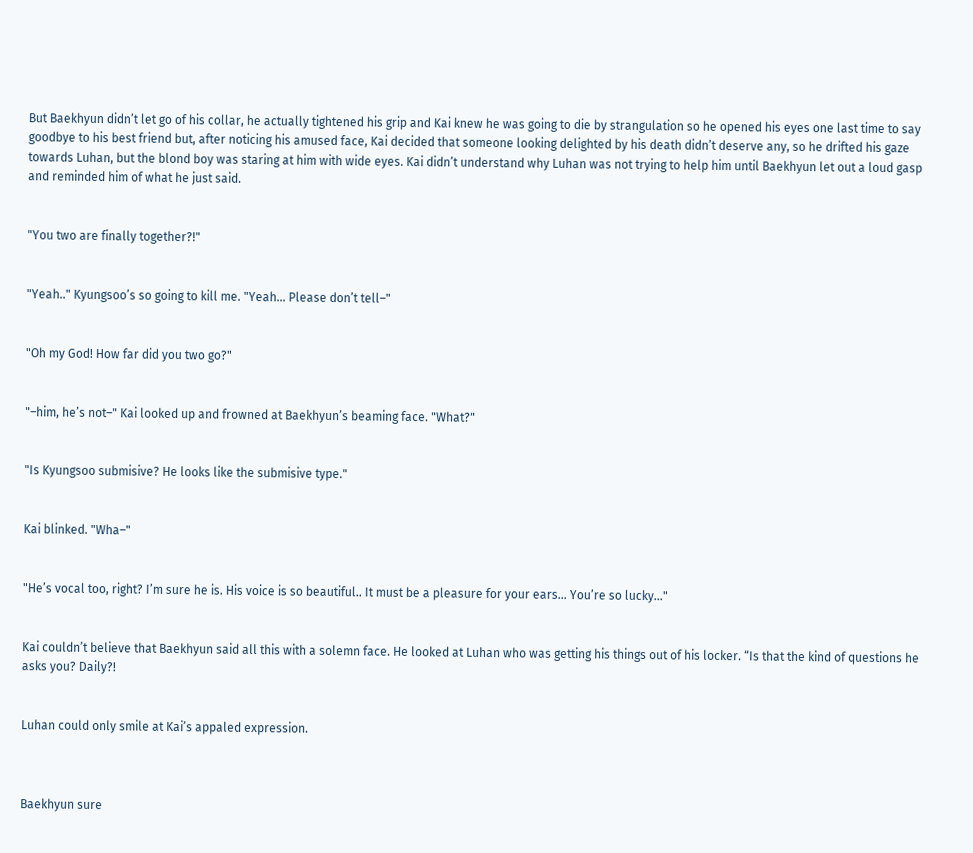But Baekhyun didn’t let go of his collar, he actually tightened his grip and Kai knew he was going to die by strangulation so he opened his eyes one last time to say goodbye to his best friend but, after noticing his amused face, Kai decided that someone looking delighted by his death didn’t deserve any, so he drifted his gaze towards Luhan, but the blond boy was staring at him with wide eyes. Kai didn’t understand why Luhan was not trying to help him until Baekhyun let out a loud gasp and reminded him of what he just said.


"You two are finally together?!"


"Yeah.." Kyungsoo’s so going to kill me. "Yeah… Please don’t tell–"


"Oh my God! How far did you two go?"


"–him, he’s not–" Kai looked up and frowned at Baekhyun’s beaming face. "What?"


"Is Kyungsoo submisive? He looks like the submisive type."


Kai blinked. "Wha–"


"He’s vocal too, right? I’m sure he is. His voice is so beautiful.. It must be a pleasure for your ears... You’re so lucky…"


Kai couldn’t believe that Baekhyun said all this with a solemn face. He looked at Luhan who was getting his things out of his locker. “Is that the kind of questions he asks you? Daily?!


Luhan could only smile at Kai’s appaled expression.



Baekhyun sure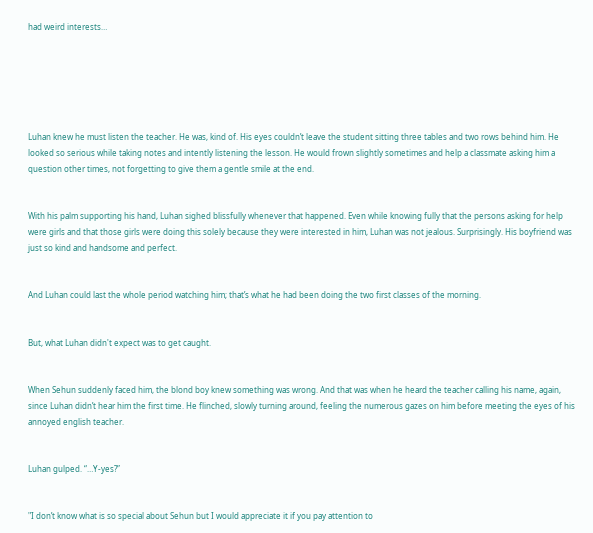had weird interests…






Luhan knew he must listen the teacher. He was, kind of. His eyes couldn’t leave the student sitting three tables and two rows behind him. He looked so serious while taking notes and intently listening the lesson. He would frown slightly sometimes and help a classmate asking him a question other times, not forgetting to give them a gentle smile at the end.


With his palm supporting his hand, Luhan sighed blissfully whenever that happened. Even while knowing fully that the persons asking for help were girls and that those girls were doing this solely because they were interested in him, Luhan was not jealous. Surprisingly. His boyfriend was just so kind and handsome and perfect.


And Luhan could last the whole period watching him; that’s what he had been doing the two first classes of the morning.


But, what Luhan didn't expect was to get caught.


When Sehun suddenly faced him, the blond boy knew something was wrong. And that was when he heard the teacher calling his name, again, since Luhan didn’t hear him the first time. He flinched, slowly turning around, feeling the numerous gazes on him before meeting the eyes of his annoyed english teacher.


Luhan gulped. “…Y-yes?”


"I don’t know what is so special about Sehun but I would appreciate it if you pay attention to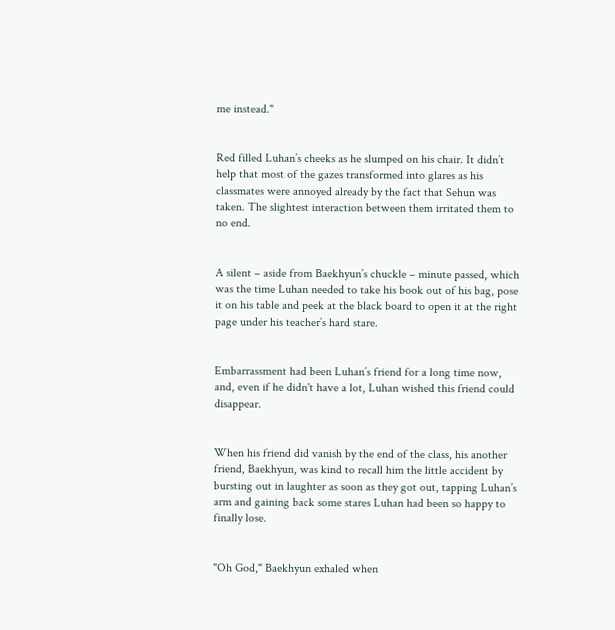me instead."


Red filled Luhan’s cheeks as he slumped on his chair. It didn’t help that most of the gazes transformed into glares as his classmates were annoyed already by the fact that Sehun was taken. The slightest interaction between them irritated them to no end.


A silent – aside from Baekhyun’s chuckle – minute passed, which was the time Luhan needed to take his book out of his bag, pose it on his table and peek at the black board to open it at the right page under his teacher’s hard stare.


Embarrassment had been Luhan’s friend for a long time now, and, even if he didn't have a lot, Luhan wished this friend could disappear.


When his friend did vanish by the end of the class, his another friend, Baekhyun, was kind to recall him the little accident by bursting out in laughter as soon as they got out, tapping Luhan’s arm and gaining back some stares Luhan had been so happy to finally lose.


"Oh God," Baekhyun exhaled when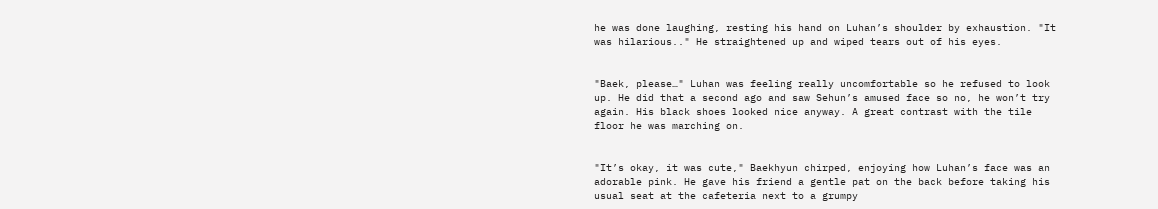he was done laughing, resting his hand on Luhan’s shoulder by exhaustion. "It was hilarious.." He straightened up and wiped tears out of his eyes.


"Baek, please…" Luhan was feeling really uncomfortable so he refused to look up. He did that a second ago and saw Sehun’s amused face so no, he won’t try again. His black shoes looked nice anyway. A great contrast with the tile floor he was marching on.


"It’s okay, it was cute," Baekhyun chirped, enjoying how Luhan’s face was an adorable pink. He gave his friend a gentle pat on the back before taking his usual seat at the cafeteria next to a grumpy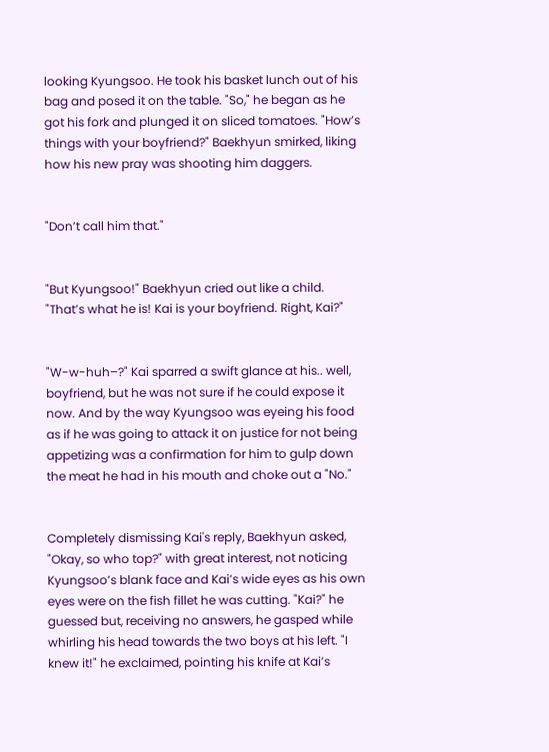looking Kyungsoo. He took his basket lunch out of his bag and posed it on the table. "So," he began as he got his fork and plunged it on sliced tomatoes. "How’s things with your boyfriend?" Baekhyun smirked, liking how his new pray was shooting him daggers.


"Don’t call him that."


"But Kyungsoo!" Baekhyun cried out like a child. "That’s what he is! Kai is your boyfriend. Right, Kai?"


"W-w-huh–?" Kai sparred a swift glance at his.. well, boyfriend, but he was not sure if he could expose it now. And by the way Kyungsoo was eyeing his food as if he was going to attack it on justice for not being appetizing was a confirmation for him to gulp down the meat he had in his mouth and choke out a "No."


Completely dismissing Kai's reply, Baekhyun asked, "Okay, so who top?" with great interest, not noticing Kyungsoo’s blank face and Kai’s wide eyes as his own eyes were on the fish fillet he was cutting. "Kai?" he guessed but, receiving no answers, he gasped while whirling his head towards the two boys at his left. "I knew it!" he exclaimed, pointing his knife at Kai’s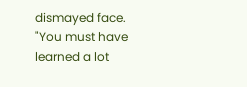dismayed face. "You must have learned a lot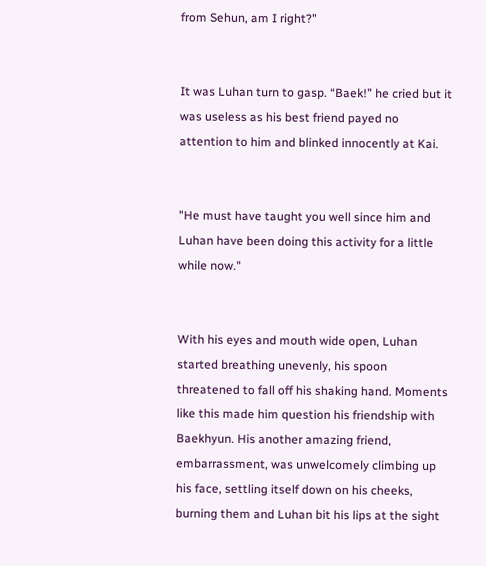from Sehun, am I right?"


It was Luhan turn to gasp. “Baek!” he cried but it was useless as his best friend payed no attention to him and blinked innocently at Kai.


"He must have taught you well since him and Luhan have been doing this activity for a little while now."


With his eyes and mouth wide open, Luhan started breathing unevenly, his spoon threatened to fall off his shaking hand. Moments like this made him question his friendship with Baekhyun. His another amazing friend, embarrassment, was unwelcomely climbing up his face, settling itself down on his cheeks, burning them and Luhan bit his lips at the sight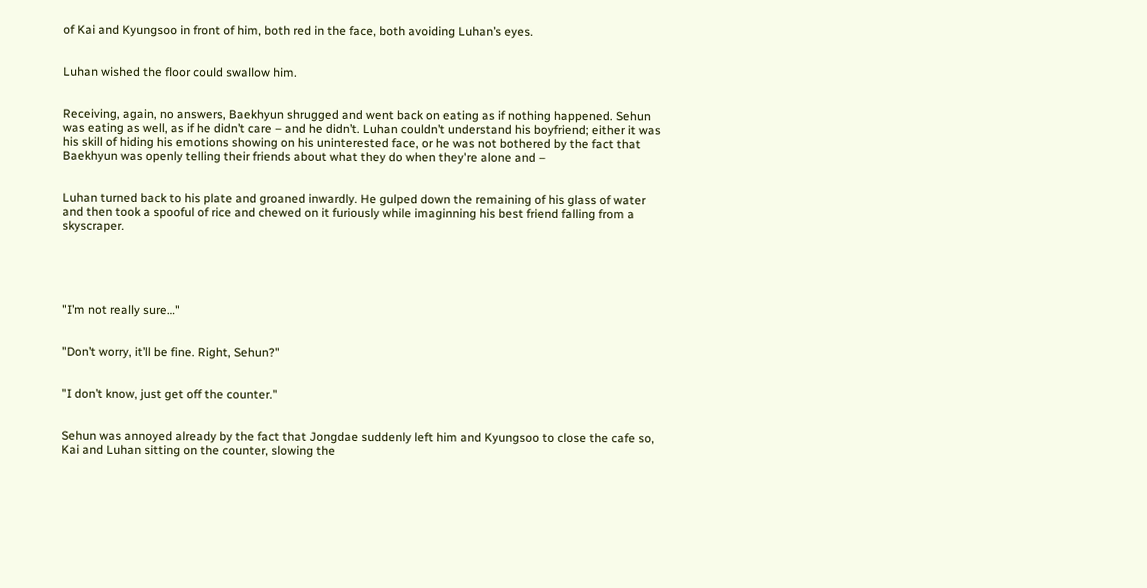of Kai and Kyungsoo in front of him, both red in the face, both avoiding Luhan’s eyes.


Luhan wished the floor could swallow him.


Receiving, again, no answers, Baekhyun shrugged and went back on eating as if nothing happened. Sehun was eating as well, as if he didn’t care – and he didn’t. Luhan couldn’t understand his boyfriend; either it was his skill of hiding his emotions showing on his uninterested face, or he was not bothered by the fact that Baekhyun was openly telling their friends about what they do when they're alone and –


Luhan turned back to his plate and groaned inwardly. He gulped down the remaining of his glass of water and then took a spooful of rice and chewed on it furiously while imaginning his best friend falling from a skyscraper.





"I’m not really sure…"


"Don’t worry, it’ll be fine. Right, Sehun?"


"I don’t know, just get off the counter."


Sehun was annoyed already by the fact that Jongdae suddenly left him and Kyungsoo to close the cafe so, Kai and Luhan sitting on the counter, slowing the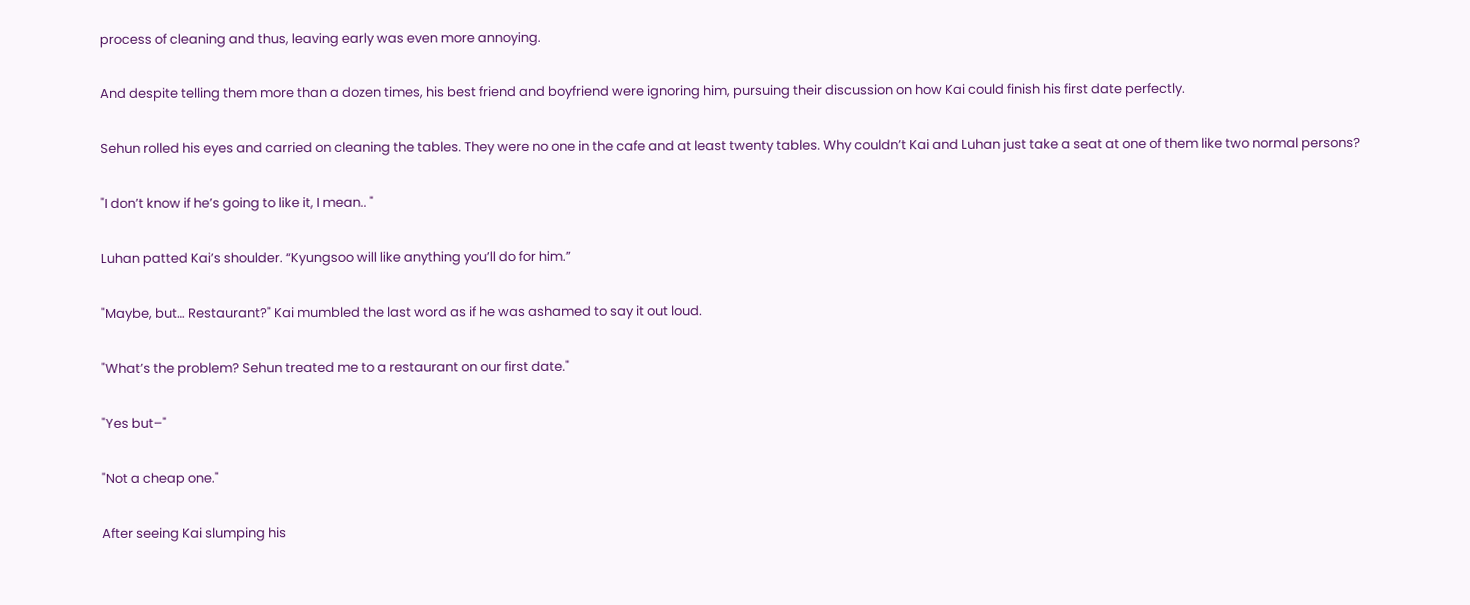process of cleaning and thus, leaving early was even more annoying.


And despite telling them more than a dozen times, his best friend and boyfriend were ignoring him, pursuing their discussion on how Kai could finish his first date perfectly.


Sehun rolled his eyes and carried on cleaning the tables. They were no one in the cafe and at least twenty tables. Why couldn’t Kai and Luhan just take a seat at one of them like two normal persons?


"I don’t know if he’s going to like it, I mean.. "


Luhan patted Kai’s shoulder. “Kyungsoo will like anything you’ll do for him.”


"Maybe, but… Restaurant?" Kai mumbled the last word as if he was ashamed to say it out loud.


"What’s the problem? Sehun treated me to a restaurant on our first date."


"Yes but–"


"Not a cheap one."


After seeing Kai slumping his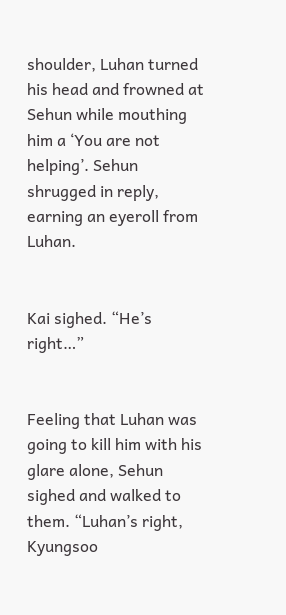shoulder, Luhan turned his head and frowned at Sehun while mouthing him a ‘You are not helping’. Sehun shrugged in reply, earning an eyeroll from Luhan.


Kai sighed. “He’s right…”


Feeling that Luhan was going to kill him with his glare alone, Sehun sighed and walked to them. “Luhan’s right, Kyungsoo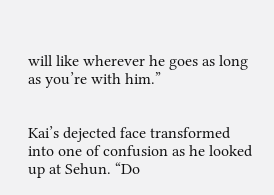will like wherever he goes as long as you’re with him.”


Kai’s dejected face transformed into one of confusion as he looked up at Sehun. “Do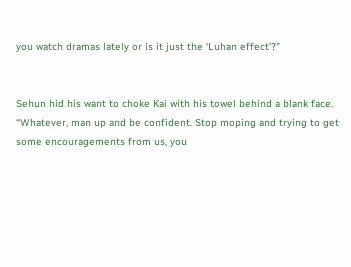you watch dramas lately or is it just the ‘Luhan effect’?”


Sehun hid his want to choke Kai with his towel behind a blank face. “Whatever, man up and be confident. Stop moping and trying to get some encouragements from us, you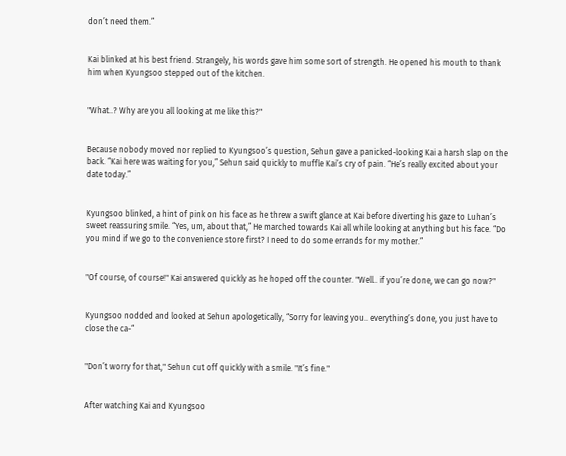don’t need them.”


Kai blinked at his best friend. Strangely, his words gave him some sort of strength. He opened his mouth to thank him when Kyungsoo stepped out of the kitchen.


"What..? Why are you all looking at me like this?"


Because nobody moved nor replied to Kyungsoo’s question, Sehun gave a panicked-looking Kai a harsh slap on the back. “Kai here was waiting for you,” Sehun said quickly to muffle Kai’s cry of pain. “He’s really excited about your date today.”


Kyungsoo blinked, a hint of pink on his face as he threw a swift glance at Kai before diverting his gaze to Luhan’s sweet reassuring smile. “Yes, um, about that,” He marched towards Kai all while looking at anything but his face. “Do you mind if we go to the convenience store first? I need to do some errands for my mother.”


"Of course, of course!" Kai answered quickly as he hoped off the counter. "Well.. if you’re done, we can go now?"


Kyungsoo nodded and looked at Sehun apologetically, “Sorry for leaving you.. everything’s done, you just have to close the ca-“


"Don’t worry for that," Sehun cut off quickly with a smile. "It’s fine."


After watching Kai and Kyungsoo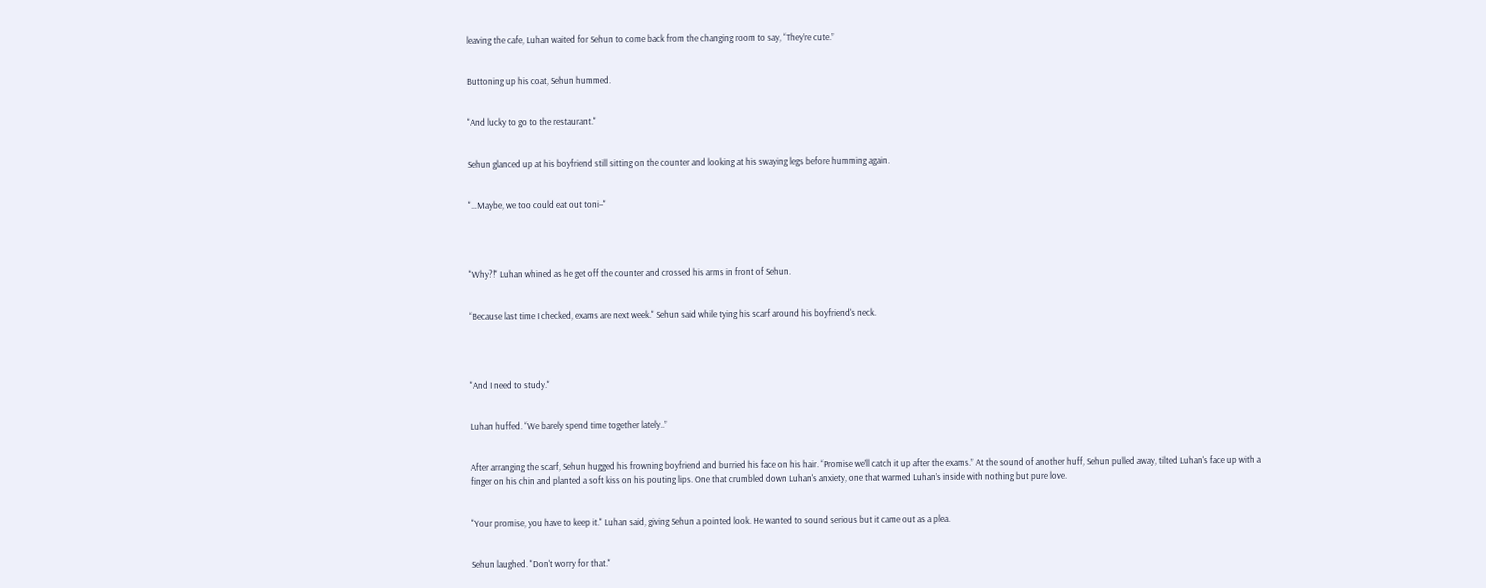leaving the cafe, Luhan waited for Sehun to come back from the changing room to say, “They’re cute.”


Buttoning up his coat, Sehun hummed.


"And lucky to go to the restaurant."


Sehun glanced up at his boyfriend still sitting on the counter and looking at his swaying legs before humming again.


"…Maybe, we too could eat out toni–"




"Why?!" Luhan whined as he get off the counter and crossed his arms in front of Sehun.


“Because last time I checked, exams are next week." Sehun said while tying his scarf around his boyfriend's neck.




"And I need to study."


Luhan huffed. “We barely spend time together lately..”


After arranging the scarf, Sehun hugged his frowning boyfriend and burried his face on his hair. “Promise we’ll catch it up after the exams.” At the sound of another huff, Sehun pulled away, tilted Luhan's face up with a finger on his chin and planted a soft kiss on his pouting lips. One that crumbled down Luhan's anxiety, one that warmed Luhan’s inside with nothing but pure love.


"Your promise, you have to keep it." Luhan said, giving Sehun a pointed look. He wanted to sound serious but it came out as a plea.


Sehun laughed. "Don't worry for that."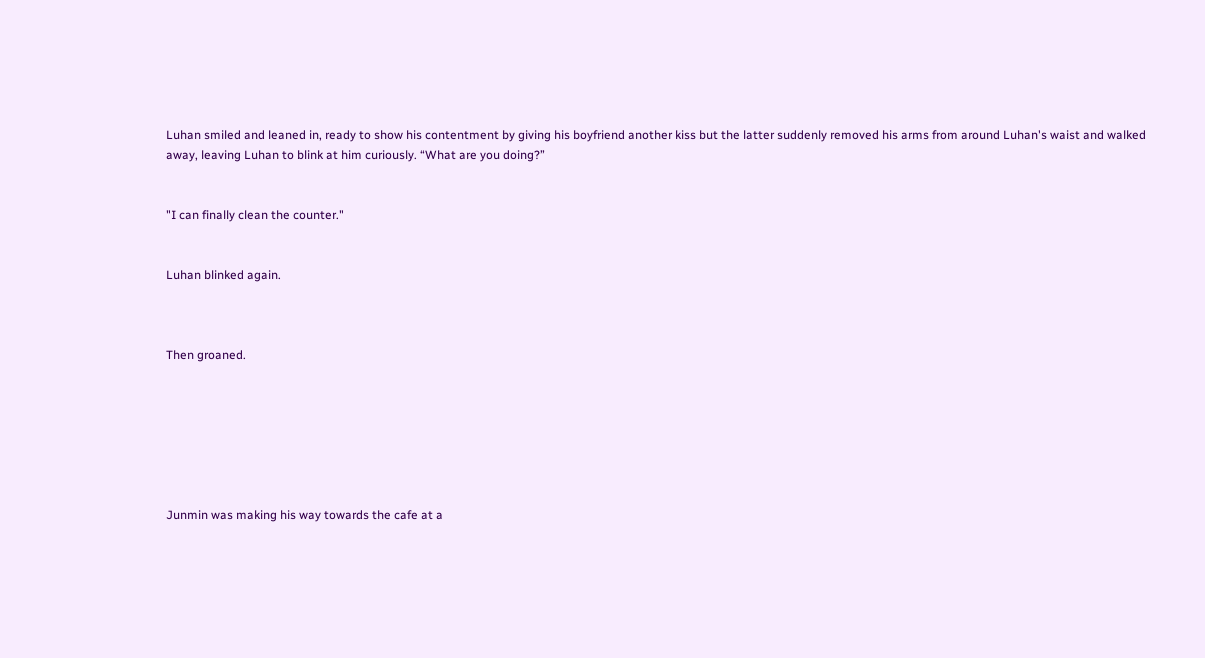Luhan smiled and leaned in, ready to show his contentment by giving his boyfriend another kiss but the latter suddenly removed his arms from around Luhan's waist and walked away, leaving Luhan to blink at him curiously. “What are you doing?”


"I can finally clean the counter."


Luhan blinked again.



Then groaned.







Junmin was making his way towards the cafe at a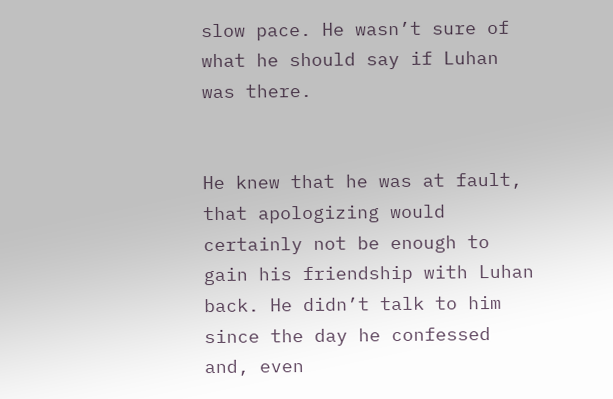slow pace. He wasn’t sure of what he should say if Luhan was there.


He knew that he was at fault, that apologizing would certainly not be enough to gain his friendship with Luhan back. He didn’t talk to him since the day he confessed and, even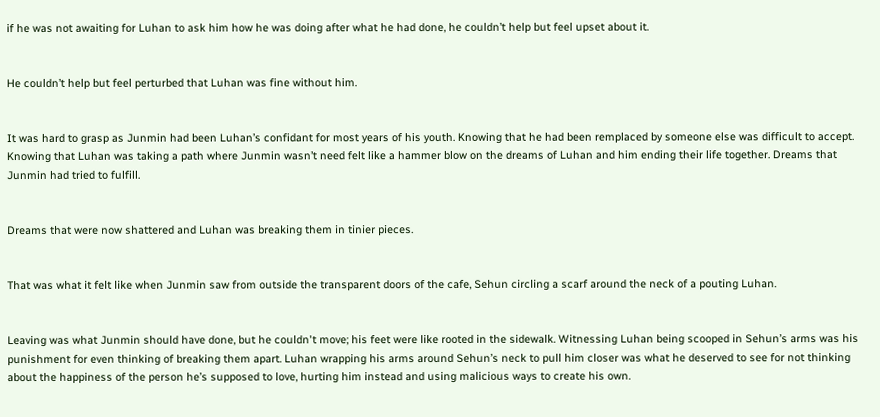if he was not awaiting for Luhan to ask him how he was doing after what he had done, he couldn’t help but feel upset about it.


He couldn’t help but feel perturbed that Luhan was fine without him.


It was hard to grasp as Junmin had been Luhan’s confidant for most years of his youth. Knowing that he had been remplaced by someone else was difficult to accept. Knowing that Luhan was taking a path where Junmin wasn’t need felt like a hammer blow on the dreams of Luhan and him ending their life together. Dreams that Junmin had tried to fulfill.


Dreams that were now shattered and Luhan was breaking them in tinier pieces.


That was what it felt like when Junmin saw from outside the transparent doors of the cafe, Sehun circling a scarf around the neck of a pouting Luhan.


Leaving was what Junmin should have done, but he couldn't move; his feet were like rooted in the sidewalk. Witnessing Luhan being scooped in Sehun’s arms was his punishment for even thinking of breaking them apart. Luhan wrapping his arms around Sehun’s neck to pull him closer was what he deserved to see for not thinking about the happiness of the person he’s supposed to love, hurting him instead and using malicious ways to create his own.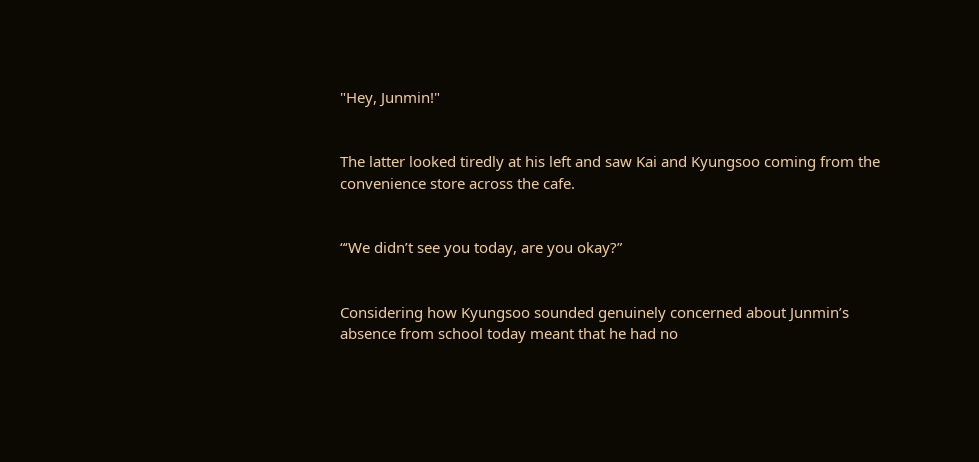"Hey, Junmin!"


The latter looked tiredly at his left and saw Kai and Kyungsoo coming from the convenience store across the cafe.


“‘We didn’t see you today, are you okay?”


Considering how Kyungsoo sounded genuinely concerned about Junmin’s absence from school today meant that he had no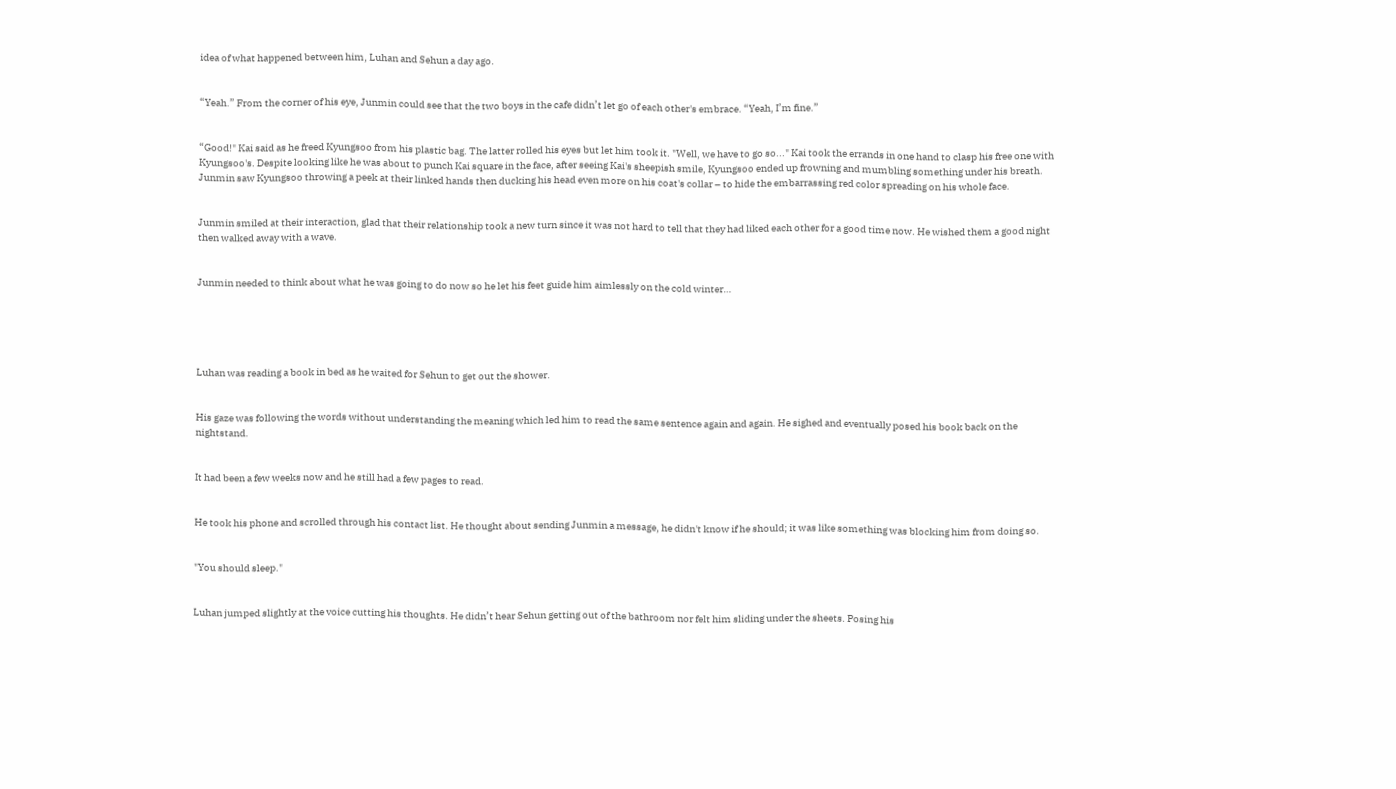idea of what happened between him, Luhan and Sehun a day ago.


“Yeah.” From the corner of his eye, Junmin could see that the two boys in the cafe didn’t let go of each other's embrace. “Yeah, I’m fine.”


“Good!" Kai said as he freed Kyungsoo from his plastic bag. The latter rolled his eyes but let him took it. "Well, we have to go so..." Kai took the errands in one hand to clasp his free one with Kyungsoo's. Despite looking like he was about to punch Kai square in the face, after seeing Kai's sheepish smile, Kyungsoo ended up frowning and mumbling something under his breath. Junmin saw Kyungsoo throwing a peek at their linked hands then ducking his head even more on his coat's collar – to hide the embarrassing red color spreading on his whole face.


Junmin smiled at their interaction, glad that their relationship took a new turn since it was not hard to tell that they had liked each other for a good time now. He wished them a good night then walked away with a wave.


Junmin needed to think about what he was going to do now so he let his feet guide him aimlessly on the cold winter…





Luhan was reading a book in bed as he waited for Sehun to get out the shower.


His gaze was following the words without understanding the meaning which led him to read the same sentence again and again. He sighed and eventually posed his book back on the nightstand.


It had been a few weeks now and he still had a few pages to read.


He took his phone and scrolled through his contact list. He thought about sending Junmin a message, he didn't know if he should; it was like something was blocking him from doing so.


"You should sleep."


Luhan jumped slightly at the voice cutting his thoughts. He didn’t hear Sehun getting out of the bathroom nor felt him sliding under the sheets. Posing his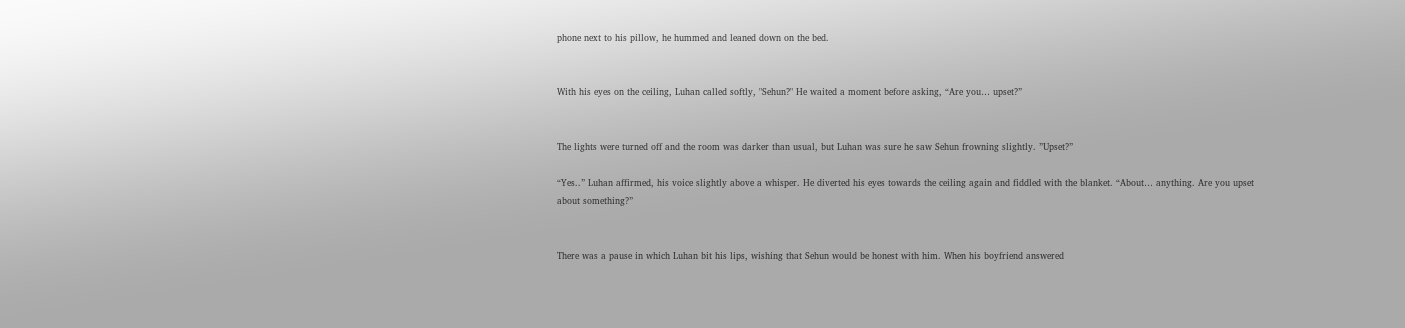phone next to his pillow, he hummed and leaned down on the bed.


With his eyes on the ceiling, Luhan called softly, "Sehun?" He waited a moment before asking, “Are you… upset?”


The lights were turned off and the room was darker than usual, but Luhan was sure he saw Sehun frowning slightly. ”Upset?”

“Yes..” Luhan affirmed, his voice slightly above a whisper. He diverted his eyes towards the ceiling again and fiddled with the blanket. “About… anything. Are you upset about something?”


There was a pause in which Luhan bit his lips, wishing that Sehun would be honest with him. When his boyfriend answered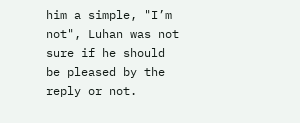him a simple, "I’m not", Luhan was not sure if he should be pleased by the reply or not.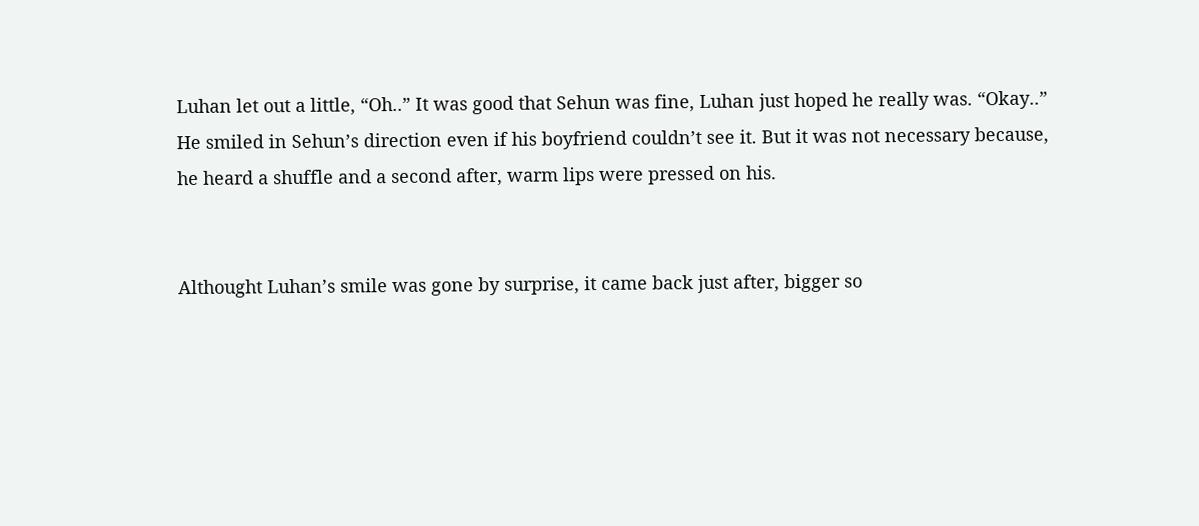Luhan let out a little, “Oh..” It was good that Sehun was fine, Luhan just hoped he really was. “Okay..” He smiled in Sehun’s direction even if his boyfriend couldn’t see it. But it was not necessary because, he heard a shuffle and a second after, warm lips were pressed on his.


Althought Luhan’s smile was gone by surprise, it came back just after, bigger so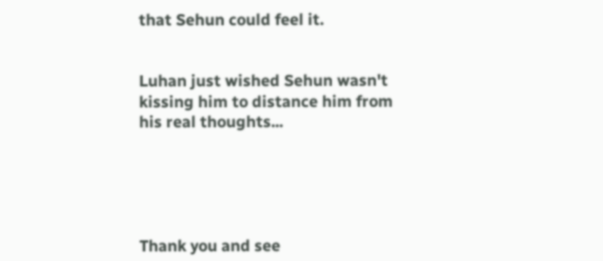that Sehun could feel it.


Luhan just wished Sehun wasn't kissing him to distance him from his real thoughts...





Thank you and see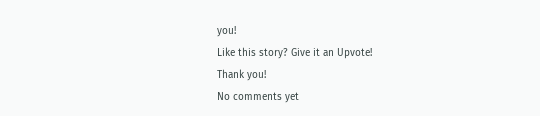you!
Like this story? Give it an Upvote!
Thank you!
No comments yet